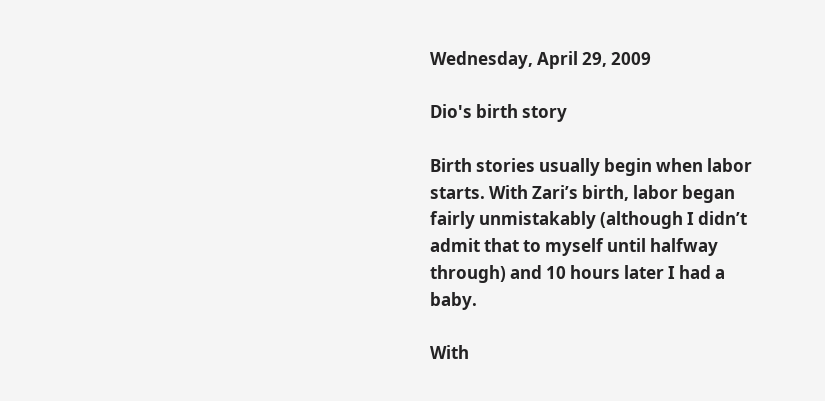Wednesday, April 29, 2009

Dio's birth story

Birth stories usually begin when labor starts. With Zari’s birth, labor began fairly unmistakably (although I didn’t admit that to myself until halfway through) and 10 hours later I had a baby.

With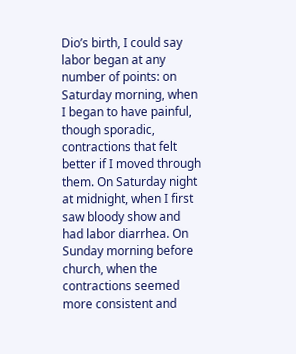Dio’s birth, I could say labor began at any number of points: on Saturday morning, when I began to have painful, though sporadic, contractions that felt better if I moved through them. On Saturday night at midnight, when I first saw bloody show and had labor diarrhea. On Sunday morning before church, when the contractions seemed more consistent and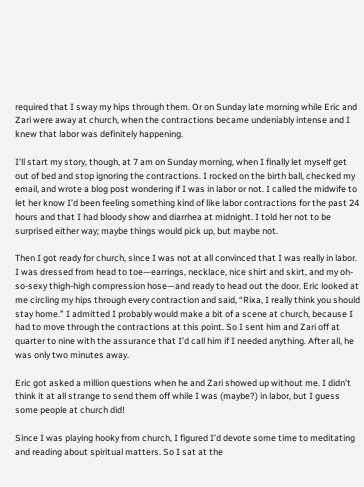required that I sway my hips through them. Or on Sunday late morning while Eric and Zari were away at church, when the contractions became undeniably intense and I knew that labor was definitely happening.

I’ll start my story, though, at 7 am on Sunday morning, when I finally let myself get out of bed and stop ignoring the contractions. I rocked on the birth ball, checked my email, and wrote a blog post wondering if I was in labor or not. I called the midwife to let her know I’d been feeling something kind of like labor contractions for the past 24 hours and that I had bloody show and diarrhea at midnight. I told her not to be surprised either way; maybe things would pick up, but maybe not.

Then I got ready for church, since I was not at all convinced that I was really in labor. I was dressed from head to toe—earrings, necklace, nice shirt and skirt, and my oh-so-sexy thigh-high compression hose—and ready to head out the door. Eric looked at me circling my hips through every contraction and said, “Rixa, I really think you should stay home.” I admitted I probably would make a bit of a scene at church, because I had to move through the contractions at this point. So I sent him and Zari off at quarter to nine with the assurance that I’d call him if I needed anything. After all, he was only two minutes away.

Eric got asked a million questions when he and Zari showed up without me. I didn’t think it at all strange to send them off while I was (maybe?) in labor, but I guess some people at church did!

Since I was playing hooky from church, I figured I’d devote some time to meditating and reading about spiritual matters. So I sat at the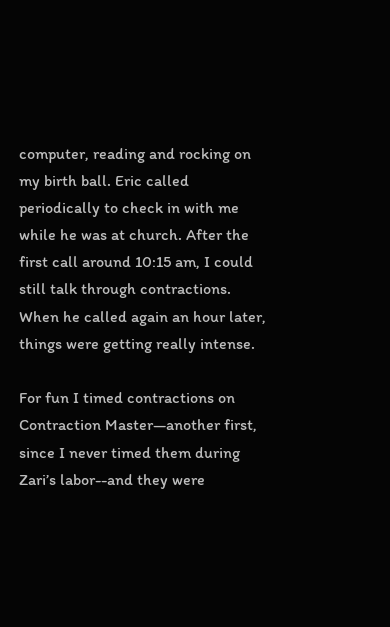computer, reading and rocking on my birth ball. Eric called periodically to check in with me while he was at church. After the first call around 10:15 am, I could still talk through contractions. When he called again an hour later, things were getting really intense.

For fun I timed contractions on Contraction Master—another first, since I never timed them during Zari’s labor--and they were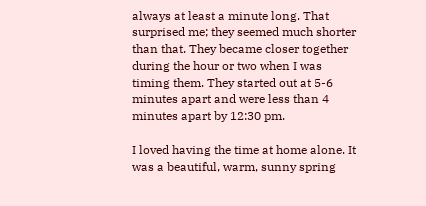always at least a minute long. That surprised me; they seemed much shorter than that. They became closer together during the hour or two when I was timing them. They started out at 5-6 minutes apart and were less than 4 minutes apart by 12:30 pm.

I loved having the time at home alone. It was a beautiful, warm, sunny spring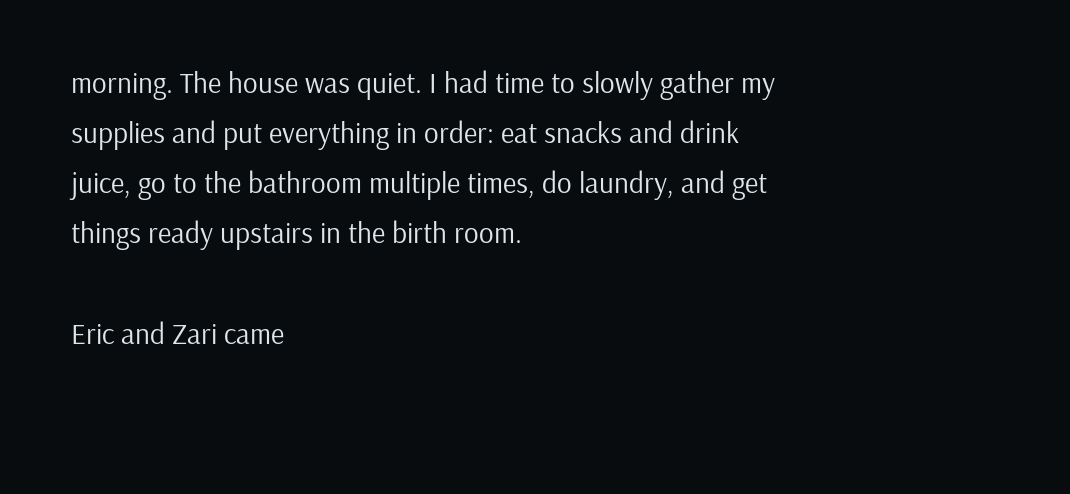morning. The house was quiet. I had time to slowly gather my supplies and put everything in order: eat snacks and drink juice, go to the bathroom multiple times, do laundry, and get things ready upstairs in the birth room.

Eric and Zari came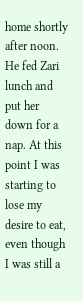home shortly after noon. He fed Zari lunch and put her down for a nap. At this point I was starting to lose my desire to eat, even though I was still a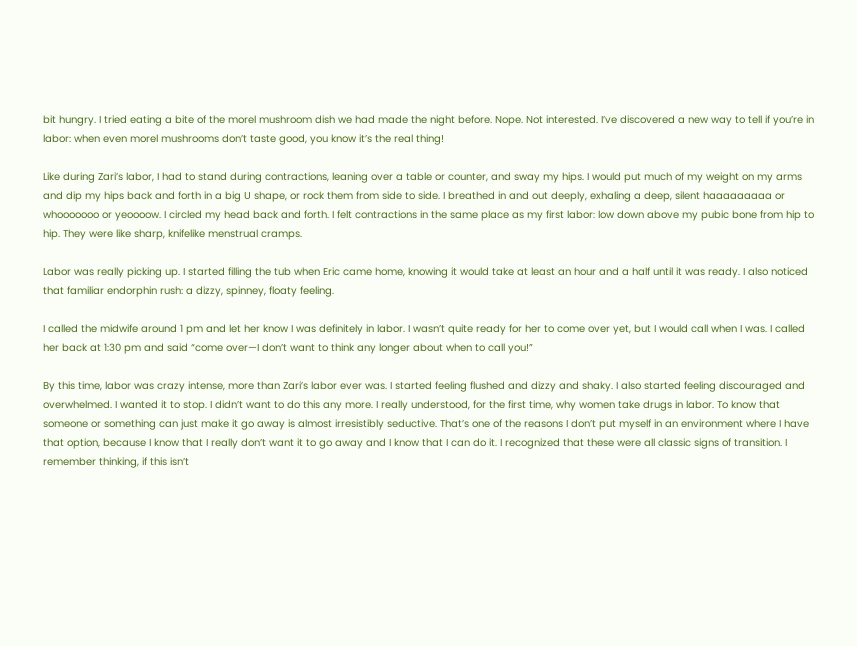bit hungry. I tried eating a bite of the morel mushroom dish we had made the night before. Nope. Not interested. I’ve discovered a new way to tell if you’re in labor: when even morel mushrooms don’t taste good, you know it’s the real thing!

Like during Zari’s labor, I had to stand during contractions, leaning over a table or counter, and sway my hips. I would put much of my weight on my arms and dip my hips back and forth in a big U shape, or rock them from side to side. I breathed in and out deeply, exhaling a deep, silent haaaaaaaaa or whooooooo or yeoooow. I circled my head back and forth. I felt contractions in the same place as my first labor: low down above my pubic bone from hip to hip. They were like sharp, knifelike menstrual cramps.

Labor was really picking up. I started filling the tub when Eric came home, knowing it would take at least an hour and a half until it was ready. I also noticed that familiar endorphin rush: a dizzy, spinney, floaty feeling.

I called the midwife around 1 pm and let her know I was definitely in labor. I wasn’t quite ready for her to come over yet, but I would call when I was. I called her back at 1:30 pm and said “come over—I don’t want to think any longer about when to call you!”

By this time, labor was crazy intense, more than Zari’s labor ever was. I started feeling flushed and dizzy and shaky. I also started feeling discouraged and overwhelmed. I wanted it to stop. I didn’t want to do this any more. I really understood, for the first time, why women take drugs in labor. To know that someone or something can just make it go away is almost irresistibly seductive. That’s one of the reasons I don’t put myself in an environment where I have that option, because I know that I really don’t want it to go away and I know that I can do it. I recognized that these were all classic signs of transition. I remember thinking, if this isn’t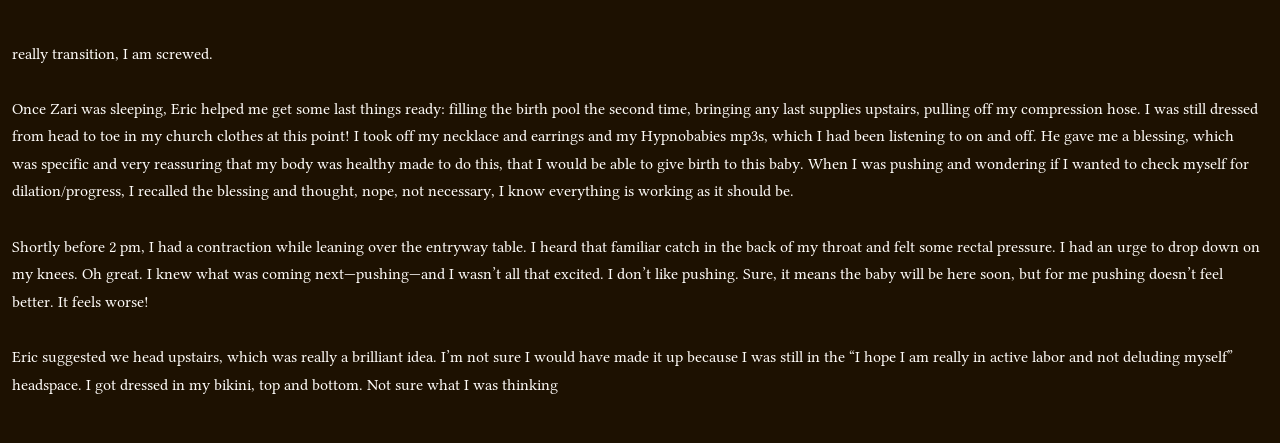really transition, I am screwed.

Once Zari was sleeping, Eric helped me get some last things ready: filling the birth pool the second time, bringing any last supplies upstairs, pulling off my compression hose. I was still dressed from head to toe in my church clothes at this point! I took off my necklace and earrings and my Hypnobabies mp3s, which I had been listening to on and off. He gave me a blessing, which was specific and very reassuring that my body was healthy made to do this, that I would be able to give birth to this baby. When I was pushing and wondering if I wanted to check myself for dilation/progress, I recalled the blessing and thought, nope, not necessary, I know everything is working as it should be.

Shortly before 2 pm, I had a contraction while leaning over the entryway table. I heard that familiar catch in the back of my throat and felt some rectal pressure. I had an urge to drop down on my knees. Oh great. I knew what was coming next—pushing—and I wasn’t all that excited. I don’t like pushing. Sure, it means the baby will be here soon, but for me pushing doesn’t feel better. It feels worse!

Eric suggested we head upstairs, which was really a brilliant idea. I’m not sure I would have made it up because I was still in the “I hope I am really in active labor and not deluding myself” headspace. I got dressed in my bikini, top and bottom. Not sure what I was thinking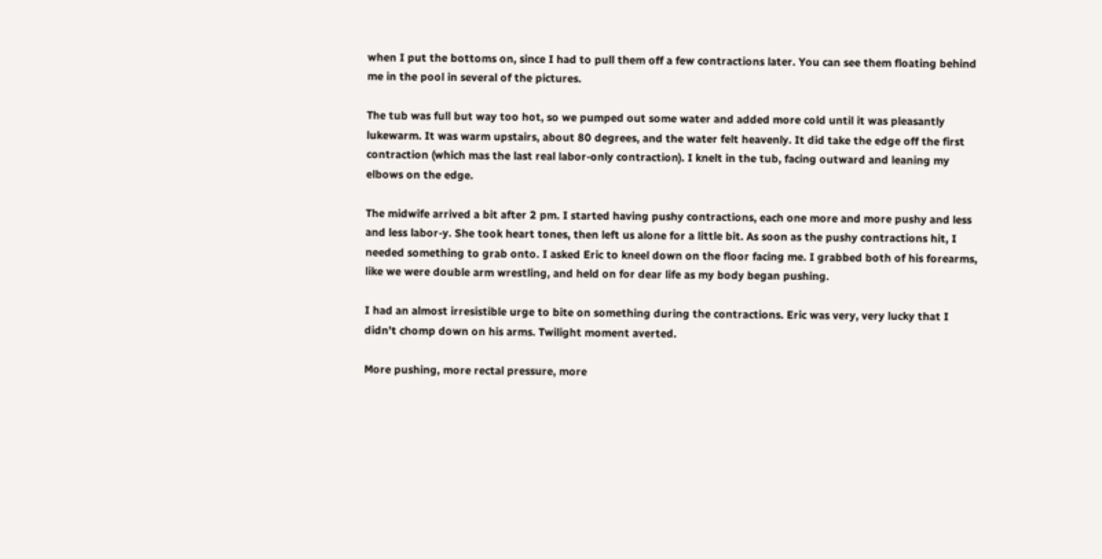when I put the bottoms on, since I had to pull them off a few contractions later. You can see them floating behind me in the pool in several of the pictures.

The tub was full but way too hot, so we pumped out some water and added more cold until it was pleasantly lukewarm. It was warm upstairs, about 80 degrees, and the water felt heavenly. It did take the edge off the first contraction (which mas the last real labor-only contraction). I knelt in the tub, facing outward and leaning my elbows on the edge.

The midwife arrived a bit after 2 pm. I started having pushy contractions, each one more and more pushy and less and less labor-y. She took heart tones, then left us alone for a little bit. As soon as the pushy contractions hit, I needed something to grab onto. I asked Eric to kneel down on the floor facing me. I grabbed both of his forearms, like we were double arm wrestling, and held on for dear life as my body began pushing.

I had an almost irresistible urge to bite on something during the contractions. Eric was very, very lucky that I didn’t chomp down on his arms. Twilight moment averted.

More pushing, more rectal pressure, more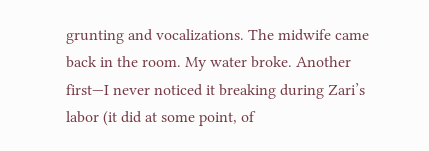grunting and vocalizations. The midwife came back in the room. My water broke. Another first—I never noticed it breaking during Zari’s labor (it did at some point, of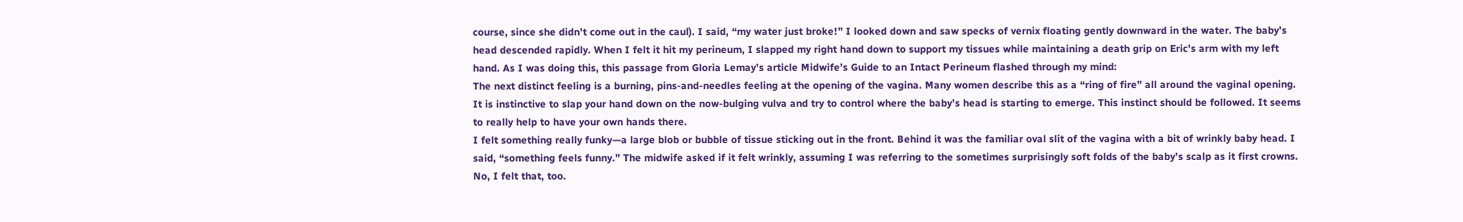course, since she didn’t come out in the caul). I said, “my water just broke!” I looked down and saw specks of vernix floating gently downward in the water. The baby’s head descended rapidly. When I felt it hit my perineum, I slapped my right hand down to support my tissues while maintaining a death grip on Eric’s arm with my left hand. As I was doing this, this passage from Gloria Lemay’s article Midwife’s Guide to an Intact Perineum flashed through my mind:
The next distinct feeling is a burning, pins-and-needles feeling at the opening of the vagina. Many women describe this as a “ring of fire” all around the vaginal opening. It is instinctive to slap your hand down on the now-bulging vulva and try to control where the baby’s head is starting to emerge. This instinct should be followed. It seems to really help to have your own hands there.
I felt something really funky—a large blob or bubble of tissue sticking out in the front. Behind it was the familiar oval slit of the vagina with a bit of wrinkly baby head. I said, “something feels funny.” The midwife asked if it felt wrinkly, assuming I was referring to the sometimes surprisingly soft folds of the baby’s scalp as it first crowns. No, I felt that, too.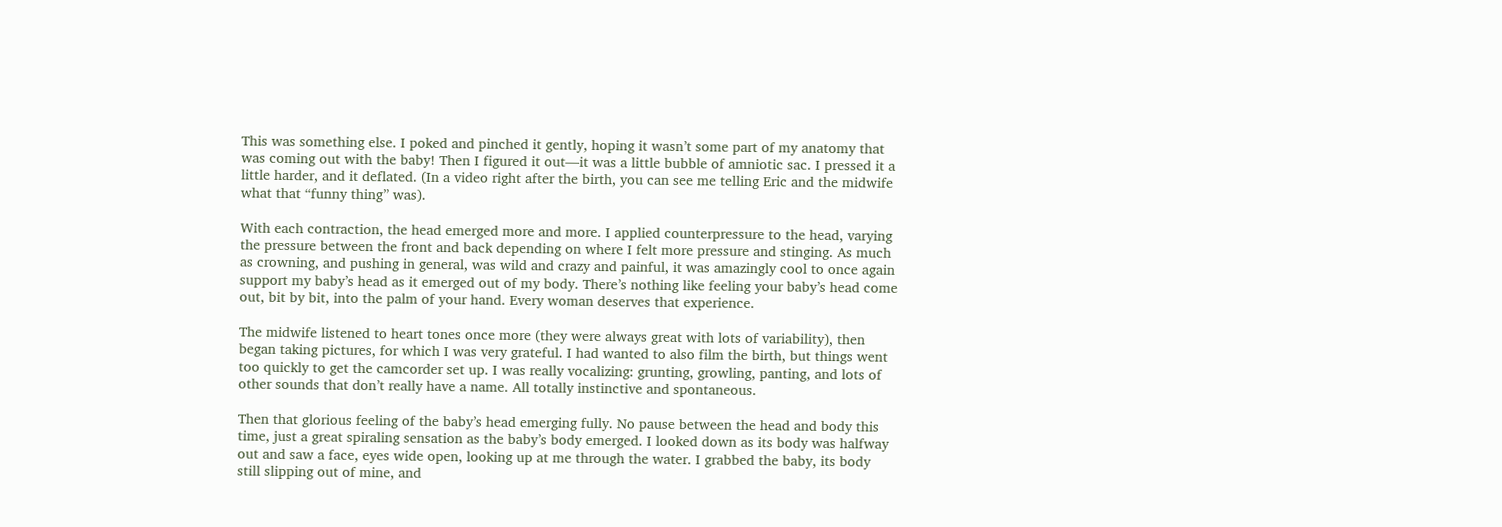This was something else. I poked and pinched it gently, hoping it wasn’t some part of my anatomy that was coming out with the baby! Then I figured it out—it was a little bubble of amniotic sac. I pressed it a little harder, and it deflated. (In a video right after the birth, you can see me telling Eric and the midwife what that “funny thing” was).

With each contraction, the head emerged more and more. I applied counterpressure to the head, varying the pressure between the front and back depending on where I felt more pressure and stinging. As much as crowning, and pushing in general, was wild and crazy and painful, it was amazingly cool to once again support my baby’s head as it emerged out of my body. There’s nothing like feeling your baby’s head come out, bit by bit, into the palm of your hand. Every woman deserves that experience.

The midwife listened to heart tones once more (they were always great with lots of variability), then began taking pictures, for which I was very grateful. I had wanted to also film the birth, but things went too quickly to get the camcorder set up. I was really vocalizing: grunting, growling, panting, and lots of other sounds that don’t really have a name. All totally instinctive and spontaneous.

Then that glorious feeling of the baby’s head emerging fully. No pause between the head and body this time, just a great spiraling sensation as the baby’s body emerged. I looked down as its body was halfway out and saw a face, eyes wide open, looking up at me through the water. I grabbed the baby, its body still slipping out of mine, and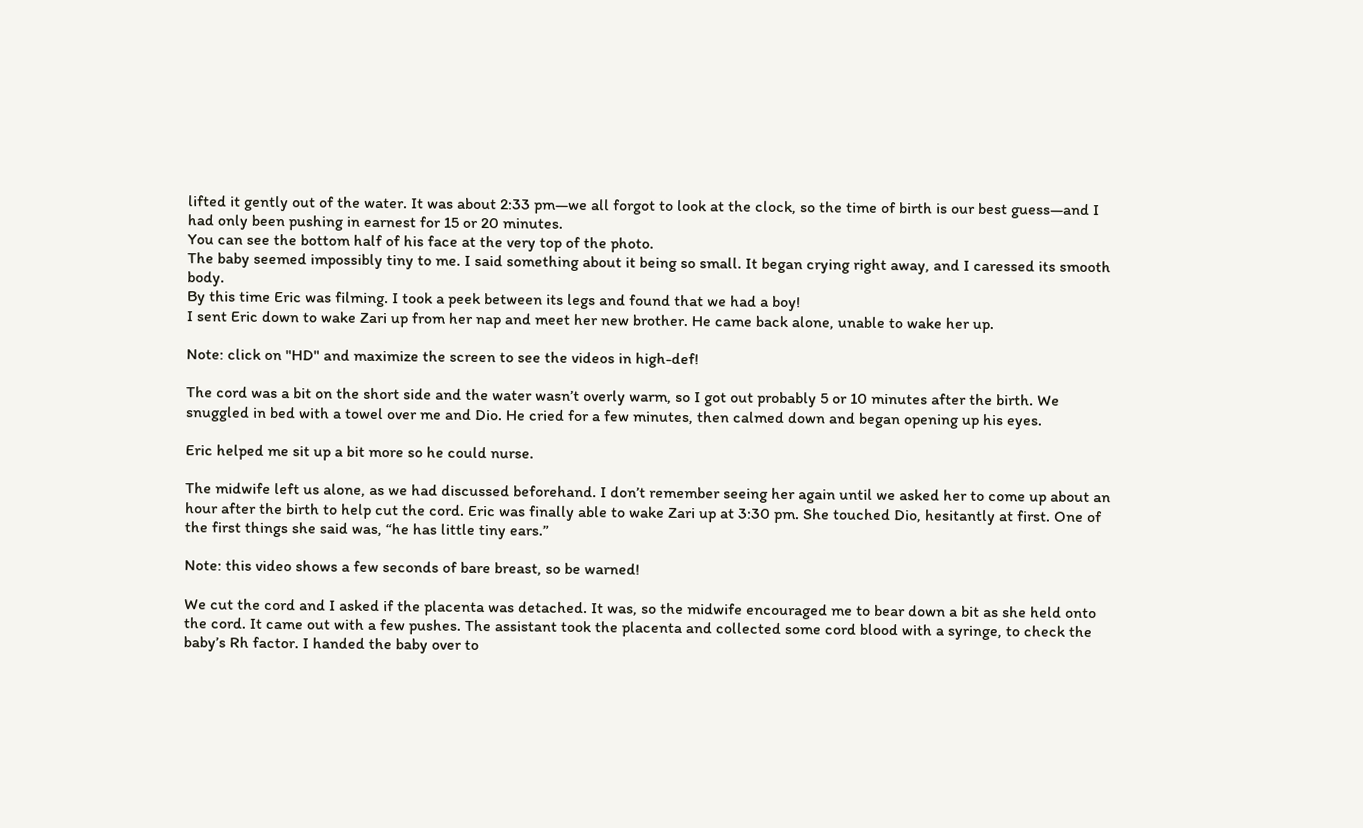lifted it gently out of the water. It was about 2:33 pm—we all forgot to look at the clock, so the time of birth is our best guess—and I had only been pushing in earnest for 15 or 20 minutes.
You can see the bottom half of his face at the very top of the photo.
The baby seemed impossibly tiny to me. I said something about it being so small. It began crying right away, and I caressed its smooth body.
By this time Eric was filming. I took a peek between its legs and found that we had a boy!
I sent Eric down to wake Zari up from her nap and meet her new brother. He came back alone, unable to wake her up.

Note: click on "HD" and maximize the screen to see the videos in high-def!

The cord was a bit on the short side and the water wasn’t overly warm, so I got out probably 5 or 10 minutes after the birth. We snuggled in bed with a towel over me and Dio. He cried for a few minutes, then calmed down and began opening up his eyes.

Eric helped me sit up a bit more so he could nurse.

The midwife left us alone, as we had discussed beforehand. I don’t remember seeing her again until we asked her to come up about an hour after the birth to help cut the cord. Eric was finally able to wake Zari up at 3:30 pm. She touched Dio, hesitantly at first. One of the first things she said was, “he has little tiny ears.”

Note: this video shows a few seconds of bare breast, so be warned!

We cut the cord and I asked if the placenta was detached. It was, so the midwife encouraged me to bear down a bit as she held onto the cord. It came out with a few pushes. The assistant took the placenta and collected some cord blood with a syringe, to check the baby’s Rh factor. I handed the baby over to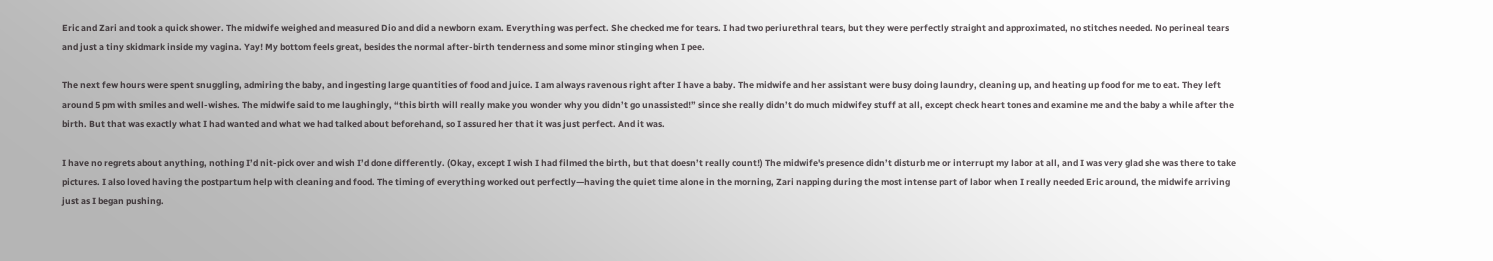Eric and Zari and took a quick shower. The midwife weighed and measured Dio and did a newborn exam. Everything was perfect. She checked me for tears. I had two periurethral tears, but they were perfectly straight and approximated, no stitches needed. No perineal tears and just a tiny skidmark inside my vagina. Yay! My bottom feels great, besides the normal after-birth tenderness and some minor stinging when I pee.

The next few hours were spent snuggling, admiring the baby, and ingesting large quantities of food and juice. I am always ravenous right after I have a baby. The midwife and her assistant were busy doing laundry, cleaning up, and heating up food for me to eat. They left around 5 pm with smiles and well-wishes. The midwife said to me laughingly, “this birth will really make you wonder why you didn’t go unassisted!” since she really didn’t do much midwifey stuff at all, except check heart tones and examine me and the baby a while after the birth. But that was exactly what I had wanted and what we had talked about beforehand, so I assured her that it was just perfect. And it was.

I have no regrets about anything, nothing I’d nit-pick over and wish I’d done differently. (Okay, except I wish I had filmed the birth, but that doesn’t really count!) The midwife's presence didn’t disturb me or interrupt my labor at all, and I was very glad she was there to take pictures. I also loved having the postpartum help with cleaning and food. The timing of everything worked out perfectly—having the quiet time alone in the morning, Zari napping during the most intense part of labor when I really needed Eric around, the midwife arriving just as I began pushing.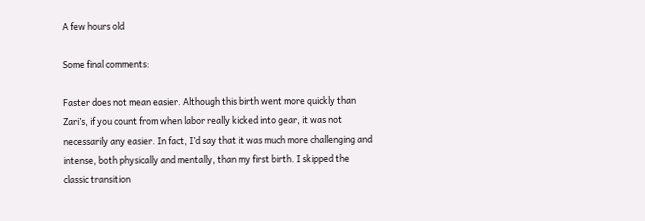A few hours old

Some final comments:

Faster does not mean easier. Although this birth went more quickly than Zari’s, if you count from when labor really kicked into gear, it was not necessarily any easier. In fact, I’d say that it was much more challenging and intense, both physically and mentally, than my first birth. I skipped the classic transition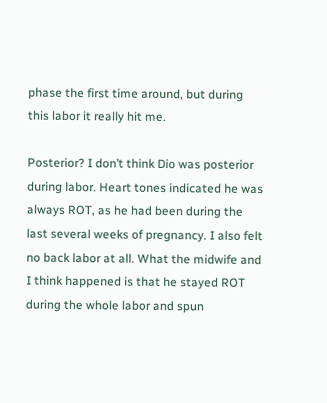phase the first time around, but during this labor it really hit me.

Posterior? I don’t think Dio was posterior during labor. Heart tones indicated he was always ROT, as he had been during the last several weeks of pregnancy. I also felt no back labor at all. What the midwife and I think happened is that he stayed ROT during the whole labor and spun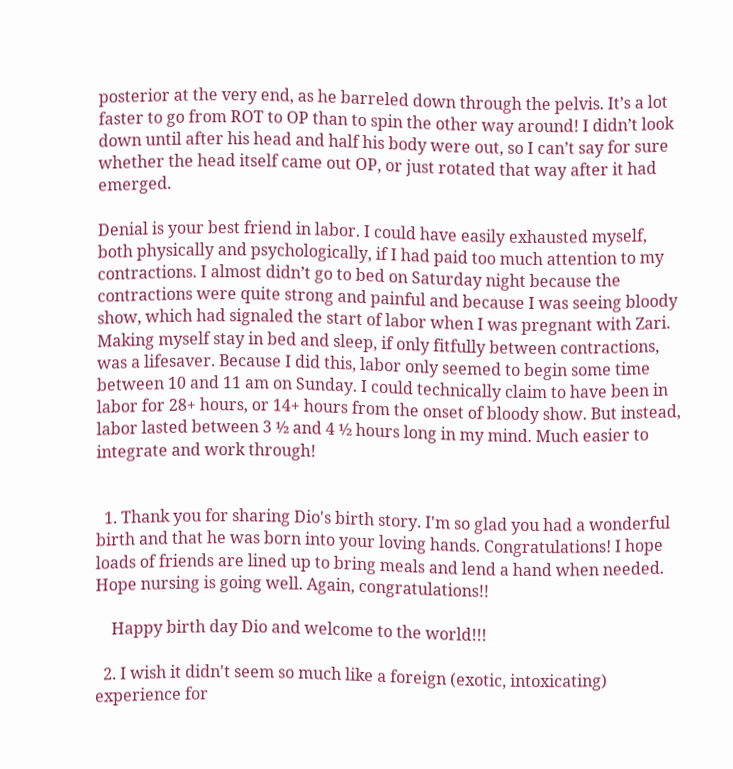posterior at the very end, as he barreled down through the pelvis. It’s a lot faster to go from ROT to OP than to spin the other way around! I didn’t look down until after his head and half his body were out, so I can’t say for sure whether the head itself came out OP, or just rotated that way after it had emerged.

Denial is your best friend in labor. I could have easily exhausted myself, both physically and psychologically, if I had paid too much attention to my contractions. I almost didn’t go to bed on Saturday night because the contractions were quite strong and painful and because I was seeing bloody show, which had signaled the start of labor when I was pregnant with Zari. Making myself stay in bed and sleep, if only fitfully between contractions, was a lifesaver. Because I did this, labor only seemed to begin some time between 10 and 11 am on Sunday. I could technically claim to have been in labor for 28+ hours, or 14+ hours from the onset of bloody show. But instead, labor lasted between 3 ½ and 4 ½ hours long in my mind. Much easier to integrate and work through!


  1. Thank you for sharing Dio's birth story. I'm so glad you had a wonderful birth and that he was born into your loving hands. Congratulations! I hope loads of friends are lined up to bring meals and lend a hand when needed. Hope nursing is going well. Again, congratulations!!

    Happy birth day Dio and welcome to the world!!!

  2. I wish it didn't seem so much like a foreign (exotic, intoxicating) experience for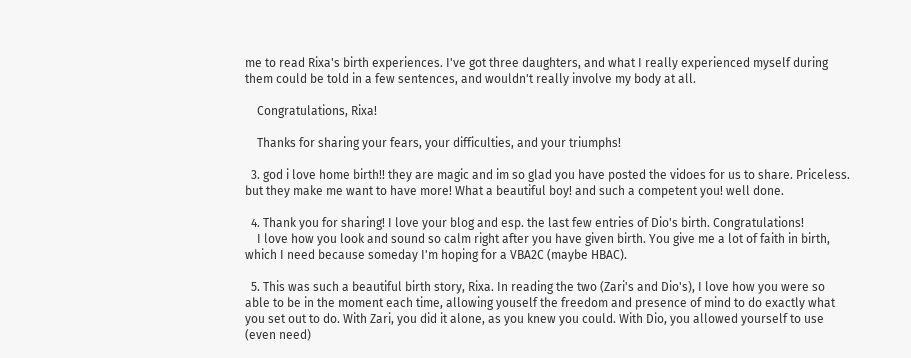me to read Rixa's birth experiences. I've got three daughters, and what I really experienced myself during them could be told in a few sentences, and wouldn't really involve my body at all.

    Congratulations, Rixa!

    Thanks for sharing your fears, your difficulties, and your triumphs!

  3. god i love home birth!! they are magic and im so glad you have posted the vidoes for us to share. Priceless. but they make me want to have more! What a beautiful boy! and such a competent you! well done.

  4. Thank you for sharing! I love your blog and esp. the last few entries of Dio's birth. Congratulations!
    I love how you look and sound so calm right after you have given birth. You give me a lot of faith in birth, which I need because someday I'm hoping for a VBA2C (maybe HBAC).

  5. This was such a beautiful birth story, Rixa. In reading the two (Zari's and Dio's), I love how you were so able to be in the moment each time, allowing youself the freedom and presence of mind to do exactly what you set out to do. With Zari, you did it alone, as you knew you could. With Dio, you allowed yourself to use (even need)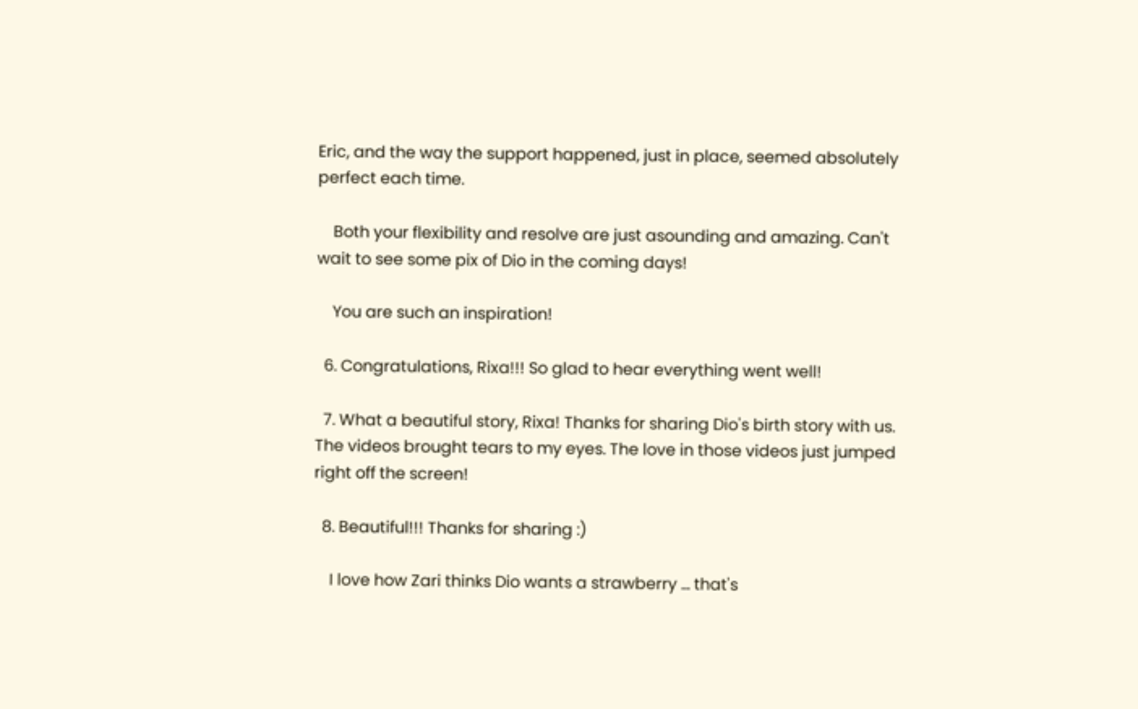Eric, and the way the support happened, just in place, seemed absolutely perfect each time.

    Both your flexibility and resolve are just asounding and amazing. Can't wait to see some pix of Dio in the coming days!

    You are such an inspiration!

  6. Congratulations, Rixa!!! So glad to hear everything went well!

  7. What a beautiful story, Rixa! Thanks for sharing Dio's birth story with us. The videos brought tears to my eyes. The love in those videos just jumped right off the screen!

  8. Beautiful!!! Thanks for sharing :)

    I love how Zari thinks Dio wants a strawberry ... that's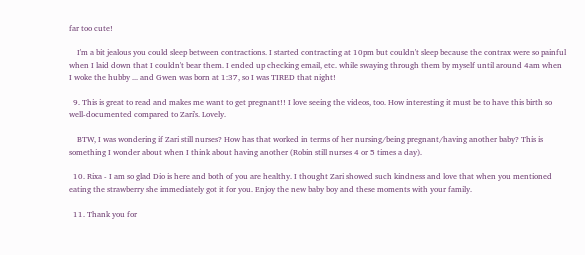far too cute!

    I'm a bit jealous you could sleep between contractions. I started contracting at 10pm but couldn't sleep because the contrax were so painful when I laid down that I couldn't bear them. I ended up checking email, etc. while swaying through them by myself until around 4am when I woke the hubby ... and Gwen was born at 1:37, so I was TIRED that night!

  9. This is great to read and makes me want to get pregnant!! I love seeing the videos, too. How interesting it must be to have this birth so well-documented compared to Zari's. Lovely.

    BTW, I was wondering if Zari still nurses? How has that worked in terms of her nursing/being pregnant/having another baby? This is something I wonder about when I think about having another (Robin still nurses 4 or 5 times a day).

  10. Rixa - I am so glad Dio is here and both of you are healthy. I thought Zari showed such kindness and love that when you mentioned eating the strawberry she immediately got it for you. Enjoy the new baby boy and these moments with your family.

  11. Thank you for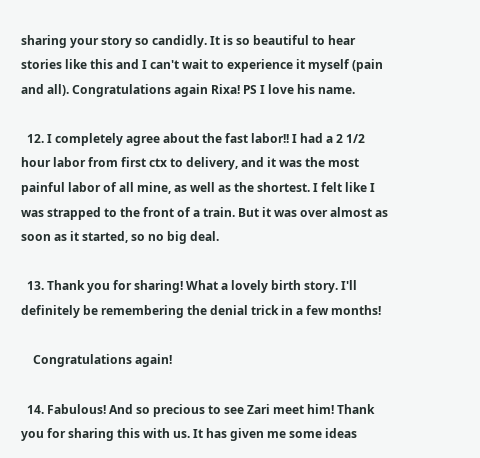sharing your story so candidly. It is so beautiful to hear stories like this and I can't wait to experience it myself (pain and all). Congratulations again Rixa! PS I love his name.

  12. I completely agree about the fast labor!! I had a 2 1/2 hour labor from first ctx to delivery, and it was the most painful labor of all mine, as well as the shortest. I felt like I was strapped to the front of a train. But it was over almost as soon as it started, so no big deal.

  13. Thank you for sharing! What a lovely birth story. I'll definitely be remembering the denial trick in a few months!

    Congratulations again!

  14. Fabulous! And so precious to see Zari meet him! Thank you for sharing this with us. It has given me some ideas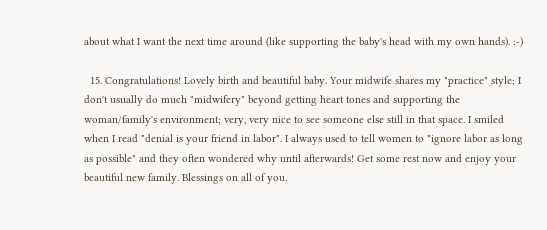about what I want the next time around (like supporting the baby's head with my own hands). :-)

  15. Congratulations! Lovely birth and beautiful baby. Your midwife shares my "practice" style; I don't usually do much "midwifery" beyond getting heart tones and supporting the woman/family's environment; very, very nice to see someone else still in that space. I smiled when I read "denial is your friend in labor". I always used to tell women to "ignore labor as long as possible" and they often wondered why until afterwards! Get some rest now and enjoy your beautiful new family. Blessings on all of you.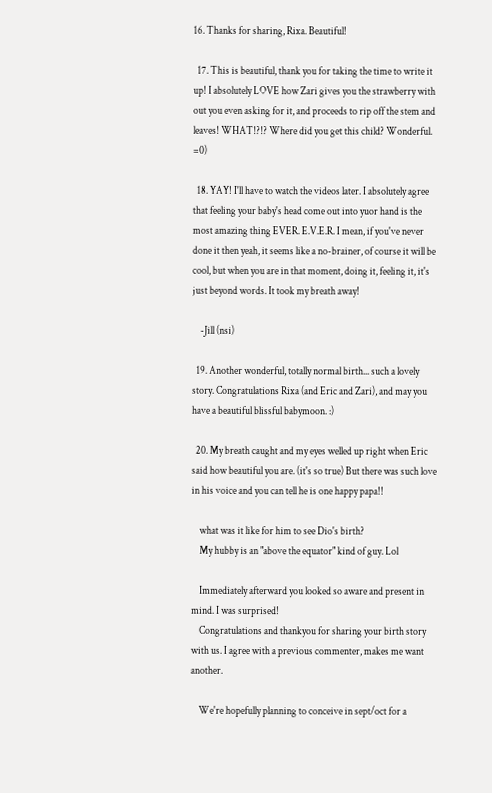16. Thanks for sharing, Rixa. Beautiful!

  17. This is beautiful, thank you for taking the time to write it up! I absolutely LOVE how Zari gives you the strawberry with out you even asking for it, and proceeds to rip off the stem and leaves! WHAT!?!? Where did you get this child? Wonderful. =0)

  18. YAY! I'll have to watch the videos later. I absolutely agree that feeling your baby's head come out into yuor hand is the most amazing thing EVER. E.V.E.R. I mean, if you've never done it then yeah, it seems like a no-brainer, of course it will be cool, but when you are in that moment, doing it, feeling it, it's just beyond words. It took my breath away!

    -Jill (nsi)

  19. Another wonderful, totally normal birth... such a lovely story. Congratulations Rixa (and Eric and Zari), and may you have a beautiful blissful babymoon. :)

  20. My breath caught and my eyes welled up right when Eric said how beautiful you are. (it's so true) But there was such love in his voice and you can tell he is one happy papa!!

    what was it like for him to see Dio's birth?
    My hubby is an "above the equator" kind of guy. Lol

    Immediately afterward you looked so aware and present in mind. I was surprised!
    Congratulations and thankyou for sharing your birth story with us. I agree with a previous commenter, makes me want another.

    We're hopefully planning to conceive in sept/oct for a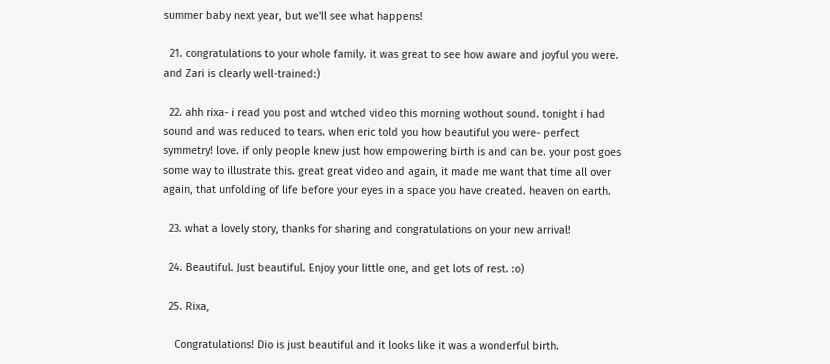summer baby next year, but we'll see what happens!

  21. congratulations to your whole family. it was great to see how aware and joyful you were. and Zari is clearly well-trained:)

  22. ahh rixa- i read you post and wtched video this morning wothout sound. tonight i had sound and was reduced to tears. when eric told you how beautiful you were- perfect symmetry! love. if only people knew just how empowering birth is and can be. your post goes some way to illustrate this. great great video and again, it made me want that time all over again, that unfolding of life before your eyes in a space you have created. heaven on earth.

  23. what a lovely story, thanks for sharing and congratulations on your new arrival!

  24. Beautiful. Just beautiful. Enjoy your little one, and get lots of rest. :o)

  25. Rixa,

    Congratulations! Dio is just beautiful and it looks like it was a wonderful birth.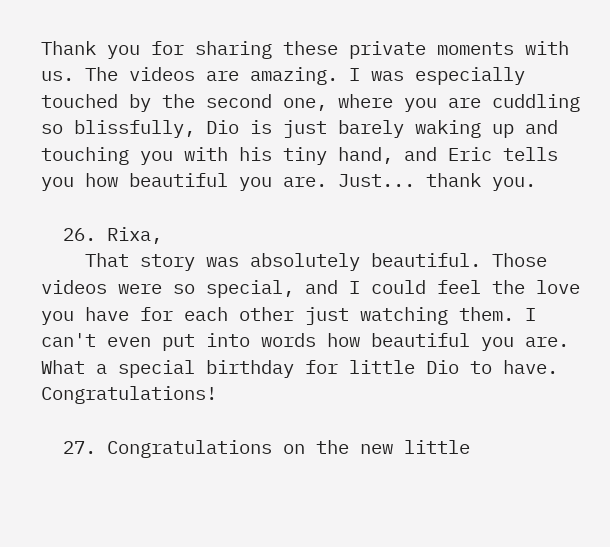Thank you for sharing these private moments with us. The videos are amazing. I was especially touched by the second one, where you are cuddling so blissfully, Dio is just barely waking up and touching you with his tiny hand, and Eric tells you how beautiful you are. Just... thank you.

  26. Rixa,
    That story was absolutely beautiful. Those videos were so special, and I could feel the love you have for each other just watching them. I can't even put into words how beautiful you are. What a special birthday for little Dio to have. Congratulations!

  27. Congratulations on the new little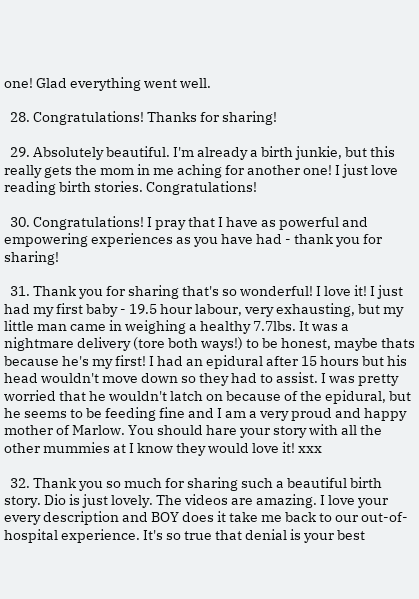one! Glad everything went well.

  28. Congratulations! Thanks for sharing!

  29. Absolutely beautiful. I'm already a birth junkie, but this really gets the mom in me aching for another one! I just love reading birth stories. Congratulations!

  30. Congratulations! I pray that I have as powerful and empowering experiences as you have had - thank you for sharing!

  31. Thank you for sharing that's so wonderful! I love it! I just had my first baby - 19.5 hour labour, very exhausting, but my little man came in weighing a healthy 7.7lbs. It was a nightmare delivery (tore both ways!) to be honest, maybe thats because he's my first! I had an epidural after 15 hours but his head wouldn't move down so they had to assist. I was pretty worried that he wouldn't latch on because of the epidural, but he seems to be feeding fine and I am a very proud and happy mother of Marlow. You should hare your story with all the other mummies at I know they would love it! xxx

  32. Thank you so much for sharing such a beautiful birth story. Dio is just lovely. The videos are amazing. I love your every description and BOY does it take me back to our out-of-hospital experience. It's so true that denial is your best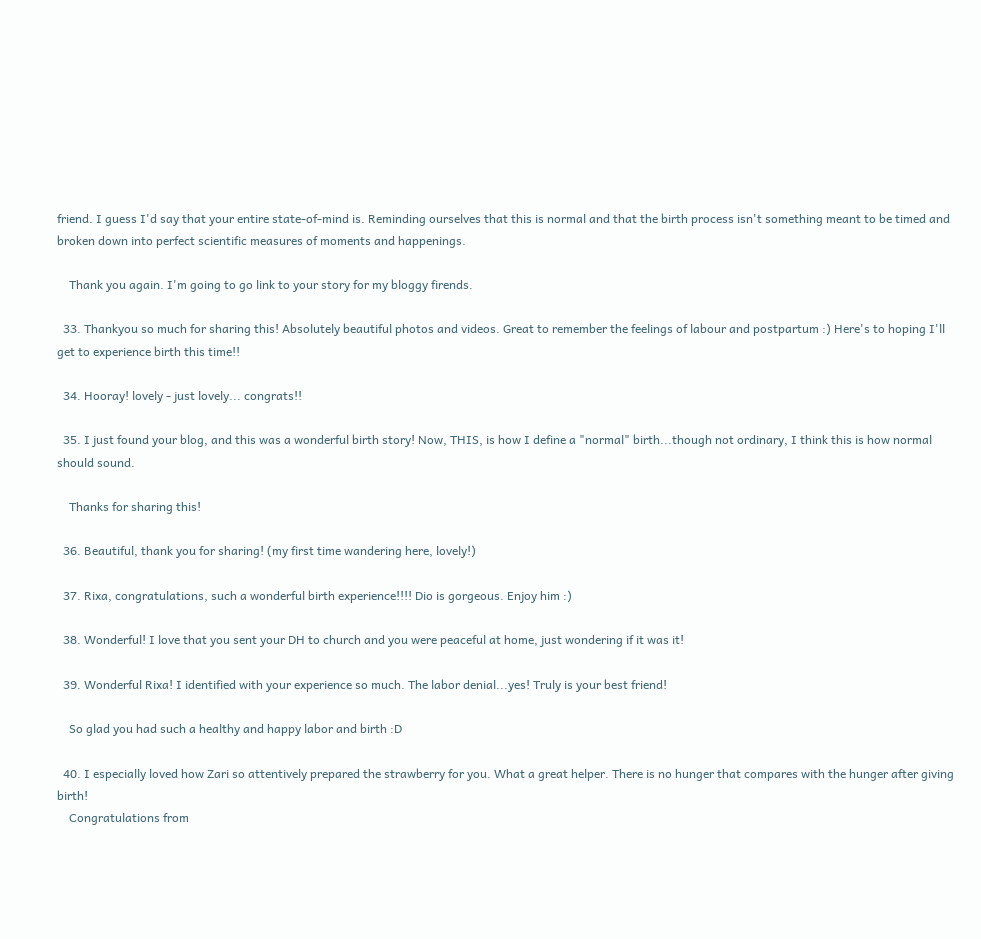friend. I guess I'd say that your entire state-of-mind is. Reminding ourselves that this is normal and that the birth process isn't something meant to be timed and broken down into perfect scientific measures of moments and happenings.

    Thank you again. I'm going to go link to your story for my bloggy firends.

  33. Thankyou so much for sharing this! Absolutely beautiful photos and videos. Great to remember the feelings of labour and postpartum :) Here's to hoping I'll get to experience birth this time!!

  34. Hooray! lovely - just lovely... congrats!!

  35. I just found your blog, and this was a wonderful birth story! Now, THIS, is how I define a "normal" birth...though not ordinary, I think this is how normal should sound.

    Thanks for sharing this!

  36. Beautiful, thank you for sharing! (my first time wandering here, lovely!)

  37. Rixa, congratulations, such a wonderful birth experience!!!! Dio is gorgeous. Enjoy him :)

  38. Wonderful! I love that you sent your DH to church and you were peaceful at home, just wondering if it was it!

  39. Wonderful Rixa! I identified with your experience so much. The labor denial...yes! Truly is your best friend!

    So glad you had such a healthy and happy labor and birth :D

  40. I especially loved how Zari so attentively prepared the strawberry for you. What a great helper. There is no hunger that compares with the hunger after giving birth!
    Congratulations from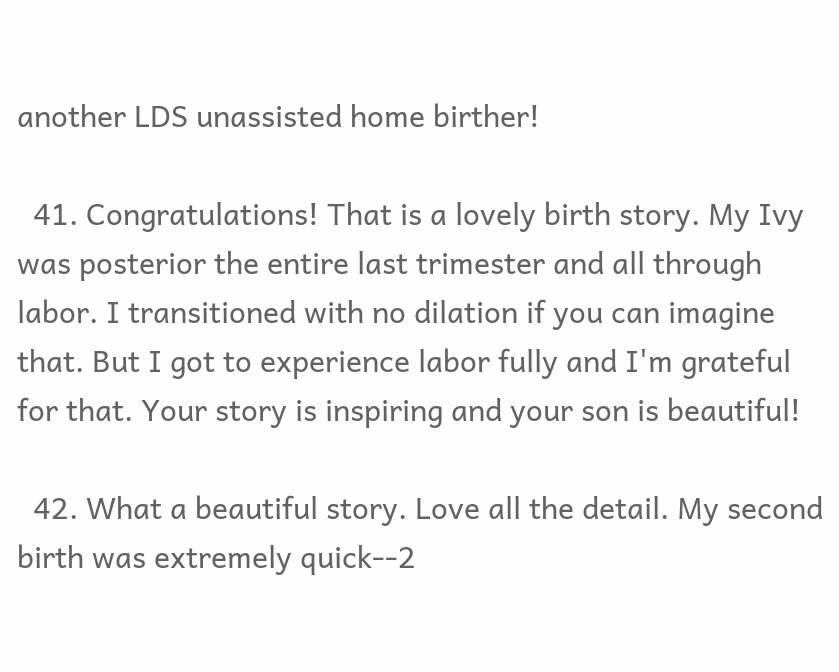another LDS unassisted home birther!

  41. Congratulations! That is a lovely birth story. My Ivy was posterior the entire last trimester and all through labor. I transitioned with no dilation if you can imagine that. But I got to experience labor fully and I'm grateful for that. Your story is inspiring and your son is beautiful!

  42. What a beautiful story. Love all the detail. My second birth was extremely quick--2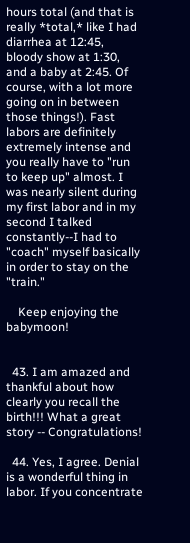hours total (and that is really *total,* like I had diarrhea at 12:45, bloody show at 1:30, and a baby at 2:45. Of course, with a lot more going on in between those things!). Fast labors are definitely extremely intense and you really have to "run to keep up" almost. I was nearly silent during my first labor and in my second I talked constantly--I had to "coach" myself basically in order to stay on the "train."

    Keep enjoying the babymoon!


  43. I am amazed and thankful about how clearly you recall the birth!!! What a great story -- Congratulations!

  44. Yes, I agree. Denial is a wonderful thing in labor. If you concentrate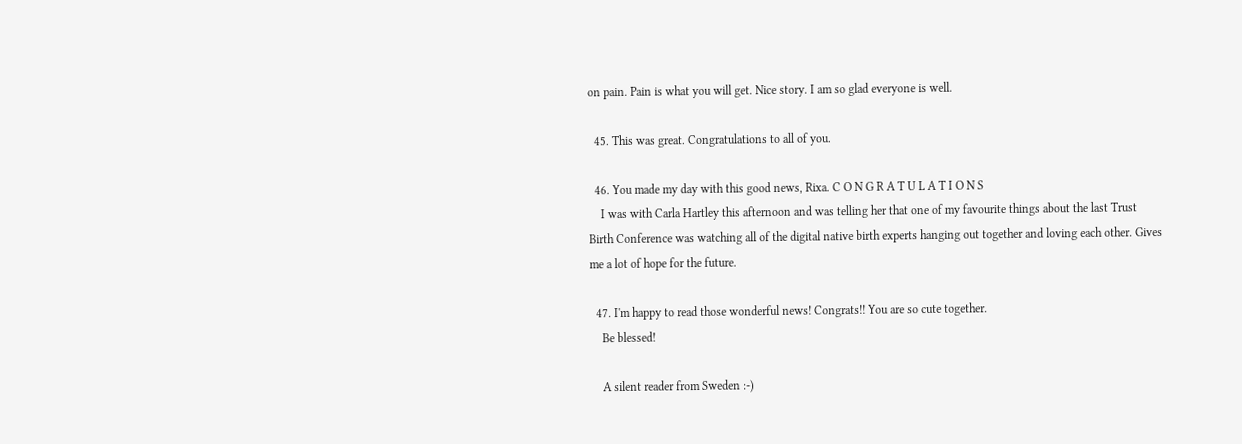on pain. Pain is what you will get. Nice story. I am so glad everyone is well.

  45. This was great. Congratulations to all of you.

  46. You made my day with this good news, Rixa. C O N G R A T U L A T I O N S
    I was with Carla Hartley this afternoon and was telling her that one of my favourite things about the last Trust Birth Conference was watching all of the digital native birth experts hanging out together and loving each other. Gives me a lot of hope for the future.

  47. I'm happy to read those wonderful news! Congrats!! You are so cute together.
    Be blessed!

    A silent reader from Sweden :-)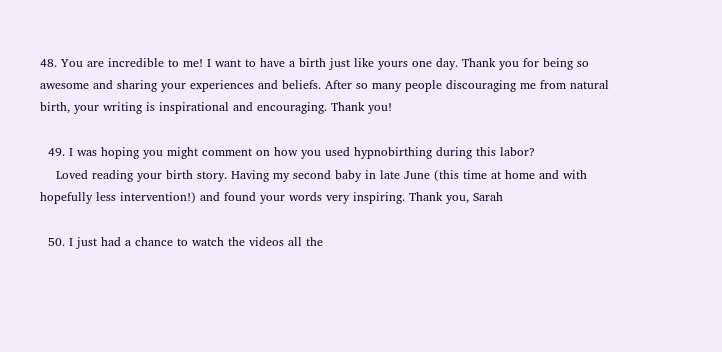48. You are incredible to me! I want to have a birth just like yours one day. Thank you for being so awesome and sharing your experiences and beliefs. After so many people discouraging me from natural birth, your writing is inspirational and encouraging. Thank you!

  49. I was hoping you might comment on how you used hypnobirthing during this labor?
    Loved reading your birth story. Having my second baby in late June (this time at home and with hopefully less intervention!) and found your words very inspiring. Thank you, Sarah

  50. I just had a chance to watch the videos all the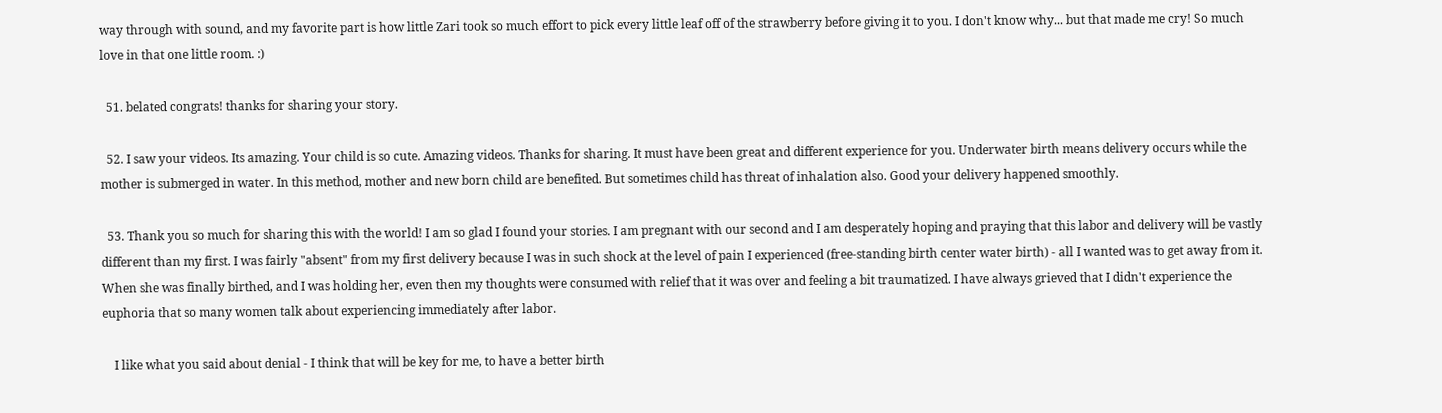way through with sound, and my favorite part is how little Zari took so much effort to pick every little leaf off of the strawberry before giving it to you. I don't know why... but that made me cry! So much love in that one little room. :)

  51. belated congrats! thanks for sharing your story.

  52. I saw your videos. Its amazing. Your child is so cute. Amazing videos. Thanks for sharing. It must have been great and different experience for you. Underwater birth means delivery occurs while the mother is submerged in water. In this method, mother and new born child are benefited. But sometimes child has threat of inhalation also. Good your delivery happened smoothly.

  53. Thank you so much for sharing this with the world! I am so glad I found your stories. I am pregnant with our second and I am desperately hoping and praying that this labor and delivery will be vastly different than my first. I was fairly "absent" from my first delivery because I was in such shock at the level of pain I experienced (free-standing birth center water birth) - all I wanted was to get away from it. When she was finally birthed, and I was holding her, even then my thoughts were consumed with relief that it was over and feeling a bit traumatized. I have always grieved that I didn't experience the euphoria that so many women talk about experiencing immediately after labor.

    I like what you said about denial - I think that will be key for me, to have a better birth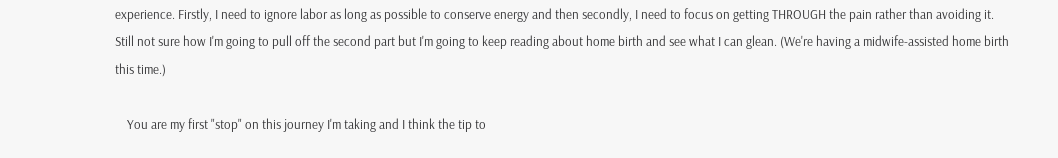experience. Firstly, I need to ignore labor as long as possible to conserve energy and then secondly, I need to focus on getting THROUGH the pain rather than avoiding it. Still not sure how I'm going to pull off the second part but I'm going to keep reading about home birth and see what I can glean. (We're having a midwife-assisted home birth this time.)

    You are my first "stop" on this journey I'm taking and I think the tip to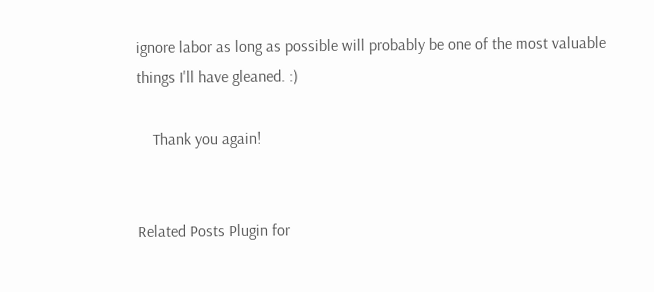ignore labor as long as possible will probably be one of the most valuable things I'll have gleaned. :)

    Thank you again!


Related Posts Plugin for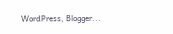WordPress, Blogger...